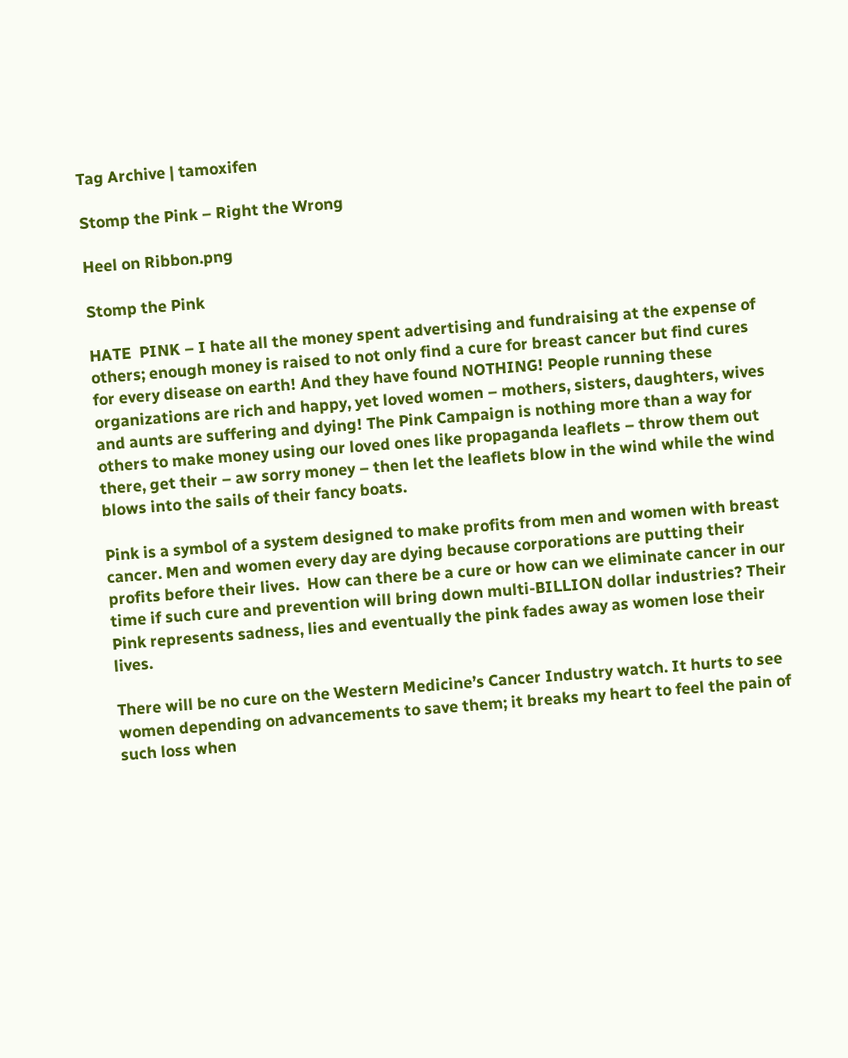Tag Archive | tamoxifen

Stomp the Pink – Right the Wrong

Heel on Ribbon.png

Stomp the Pink

HATE  PINK – I hate all the money spent advertising and fundraising at the expense of others; enough money is raised to not only find a cure for breast cancer but find cures for every disease on earth! And they have found NOTHING! People running these organizations are rich and happy, yet loved women – mothers, sisters, daughters, wives and aunts are suffering and dying! The Pink Campaign is nothing more than a way for others to make money using our loved ones like propaganda leaflets – throw them out there, get their – aw sorry money – then let the leaflets blow in the wind while the wind blows into the sails of their fancy boats.

Pink is a symbol of a system designed to make profits from men and women with breast cancer. Men and women every day are dying because corporations are putting their profits before their lives.  How can there be a cure or how can we eliminate cancer in our time if such cure and prevention will bring down multi-BILLION dollar industries? Their Pink represents sadness, lies and eventually the pink fades away as women lose their lives.

There will be no cure on the Western Medicine’s Cancer Industry watch. It hurts to see women depending on advancements to save them; it breaks my heart to feel the pain of such loss when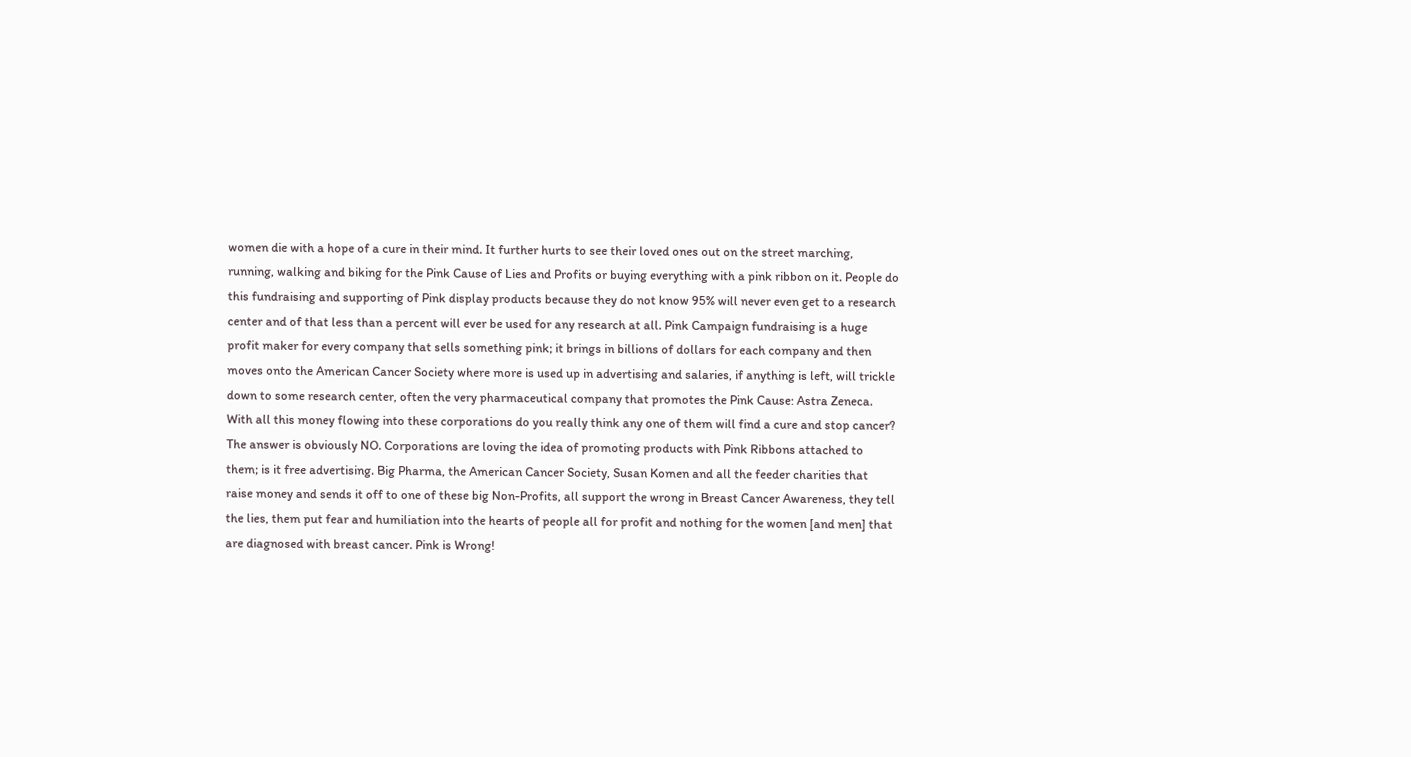women die with a hope of a cure in their mind. It further hurts to see their loved ones out on the street marching, running, walking and biking for the Pink Cause of Lies and Profits or buying everything with a pink ribbon on it. People do this fundraising and supporting of Pink display products because they do not know 95% will never even get to a research center and of that less than a percent will ever be used for any research at all. Pink Campaign fundraising is a huge profit maker for every company that sells something pink; it brings in billions of dollars for each company and then moves onto the American Cancer Society where more is used up in advertising and salaries, if anything is left, will trickle down to some research center, often the very pharmaceutical company that promotes the Pink Cause: Astra Zeneca.  With all this money flowing into these corporations do you really think any one of them will find a cure and stop cancer? The answer is obviously NO. Corporations are loving the idea of promoting products with Pink Ribbons attached to them; is it free advertising. Big Pharma, the American Cancer Society, Susan Komen and all the feeder charities that raise money and sends it off to one of these big Non-Profits, all support the wrong in Breast Cancer Awareness, they tell the lies, them put fear and humiliation into the hearts of people all for profit and nothing for the women [and men] that are diagnosed with breast cancer. Pink is Wrong!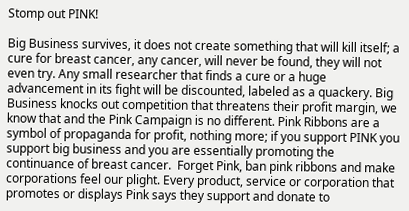Stomp out PINK!

Big Business survives, it does not create something that will kill itself; a cure for breast cancer, any cancer, will never be found, they will not even try. Any small researcher that finds a cure or a huge advancement in its fight will be discounted, labeled as a quackery. Big Business knocks out competition that threatens their profit margin, we know that and the Pink Campaign is no different. Pink Ribbons are a symbol of propaganda for profit, nothing more; if you support PINK you support big business and you are essentially promoting the continuance of breast cancer.  Forget Pink, ban pink ribbons and make corporations feel our plight. Every product, service or corporation that promotes or displays Pink says they support and donate to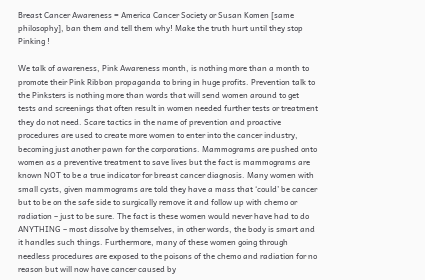Breast Cancer Awareness = America Cancer Society or Susan Komen [same philosophy], ban them and tell them why! Make the truth hurt until they stop Pinking !

We talk of awareness, Pink Awareness month, is nothing more than a month to promote their Pink Ribbon propaganda to bring in huge profits. Prevention talk to the Pinksters is nothing more than words that will send women around to get tests and screenings that often result in women needed further tests or treatment they do not need. Scare tactics in the name of prevention and proactive procedures are used to create more women to enter into the cancer industry, becoming just another pawn for the corporations. Mammograms are pushed onto women as a preventive treatment to save lives but the fact is mammograms are known NOT to be a true indicator for breast cancer diagnosis. Many women with small cysts, given mammograms are told they have a mass that ‘could’ be cancer but to be on the safe side to surgically remove it and follow up with chemo or radiation – just to be sure. The fact is these women would never have had to do ANYTHING – most dissolve by themselves, in other words, the body is smart and it handles such things. Furthermore, many of these women going through needless procedures are exposed to the poisons of the chemo and radiation for no reason but will now have cancer caused by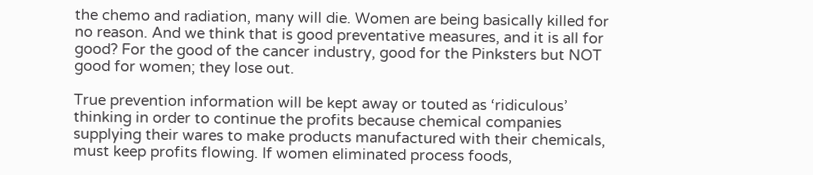the chemo and radiation, many will die. Women are being basically killed for no reason. And we think that is good preventative measures, and it is all for good? For the good of the cancer industry, good for the Pinksters but NOT good for women; they lose out.

True prevention information will be kept away or touted as ‘ridiculous’ thinking in order to continue the profits because chemical companies supplying their wares to make products manufactured with their chemicals, must keep profits flowing. If women eliminated process foods,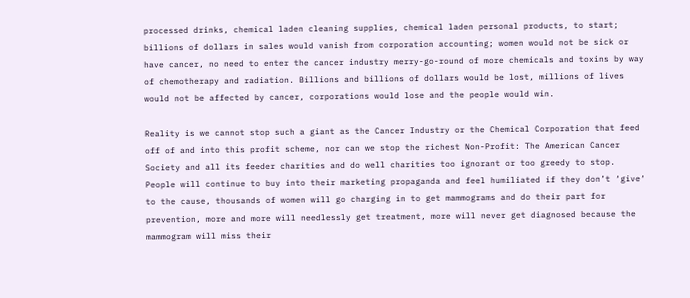processed drinks, chemical laden cleaning supplies, chemical laden personal products, to start; billions of dollars in sales would vanish from corporation accounting; women would not be sick or have cancer, no need to enter the cancer industry merry-go-round of more chemicals and toxins by way of chemotherapy and radiation. Billions and billions of dollars would be lost, millions of lives would not be affected by cancer, corporations would lose and the people would win.

Reality is we cannot stop such a giant as the Cancer Industry or the Chemical Corporation that feed off of and into this profit scheme, nor can we stop the richest Non-Profit: The American Cancer Society and all its feeder charities and do well charities too ignorant or too greedy to stop. People will continue to buy into their marketing propaganda and feel humiliated if they don’t ‘give‘ to the cause, thousands of women will go charging in to get mammograms and do their part for prevention, more and more will needlessly get treatment, more will never get diagnosed because the mammogram will miss their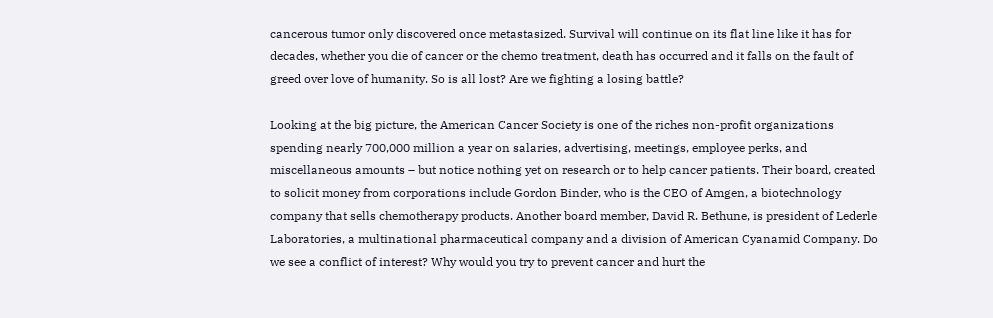cancerous tumor only discovered once metastasized. Survival will continue on its flat line like it has for decades, whether you die of cancer or the chemo treatment, death has occurred and it falls on the fault of greed over love of humanity. So is all lost? Are we fighting a losing battle?

Looking at the big picture, the American Cancer Society is one of the riches non-profit organizations spending nearly 700,000 million a year on salaries, advertising, meetings, employee perks, and miscellaneous amounts – but notice nothing yet on research or to help cancer patients. Their board, created to solicit money from corporations include Gordon Binder, who is the CEO of Amgen, a biotechnology company that sells chemotherapy products. Another board member, David R. Bethune, is president of Lederle Laboratories, a multinational pharmaceutical company and a division of American Cyanamid Company. Do we see a conflict of interest? Why would you try to prevent cancer and hurt the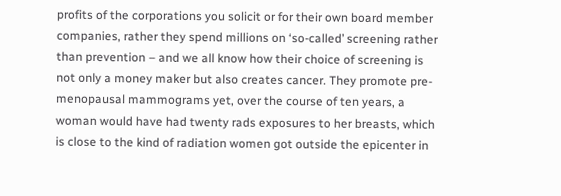profits of the corporations you solicit or for their own board member companies, rather they spend millions on ‘so-called’ screening rather than prevention – and we all know how their choice of screening is not only a money maker but also creates cancer. They promote pre-menopausal mammograms yet, over the course of ten years, a woman would have had twenty rads exposures to her breasts, which is close to the kind of radiation women got outside the epicenter in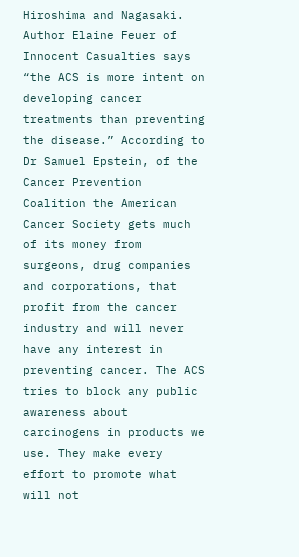Hiroshima and Nagasaki. Author Elaine Feuer of Innocent Casualties says “the ACS is more intent on developing cancer treatments than preventing the disease.” According to Dr Samuel Epstein, of the Cancer Prevention Coalition the American Cancer Society gets much of its money from surgeons, drug companies and corporations, that profit from the cancer industry and will never have any interest in preventing cancer. The ACS tries to block any public awareness about carcinogens in products we use. They make every effort to promote what will not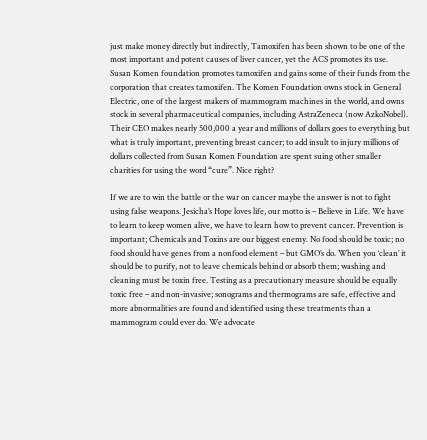just make money directly but indirectly, Tamoxifen has been shown to be one of the most important and potent causes of liver cancer, yet the ACS promotes its use. Susan Komen foundation promotes tamoxifen and gains some of their funds from the corporation that creates tamoxifen. The Komen Foundation owns stock in General Electric, one of the largest makers of mammogram machines in the world, and owns stock in several pharmaceutical companies, including AstraZeneca (now AzkoNobel). Their CEO makes nearly 500,000 a year and millions of dollars goes to everything but what is truly important, preventing breast cancer; to add insult to injury millions of dollars collected from Susan Komen Foundation are spent suing other smaller charities for using the word “cure”. Nice right?

If we are to win the battle or the war on cancer maybe the answer is not to fight using false weapons. Jesicha’s Hope loves life, our motto is – Believe in Life. We have to learn to keep women alive, we have to learn how to prevent cancer. Prevention is important; Chemicals and Toxins are our biggest enemy. No food should be toxic; no food should have genes from a nonfood element – but GMO’s do. When you ‘clean’ it should be to purify, not to leave chemicals behind or absorb them; washing and cleaning must be toxin free. Testing as a precautionary measure should be equally toxic free – and non-invasive; sonograms and thermograms are safe, effective and more abnormalities are found and identified using these treatments than a mammogram could ever do. We advocate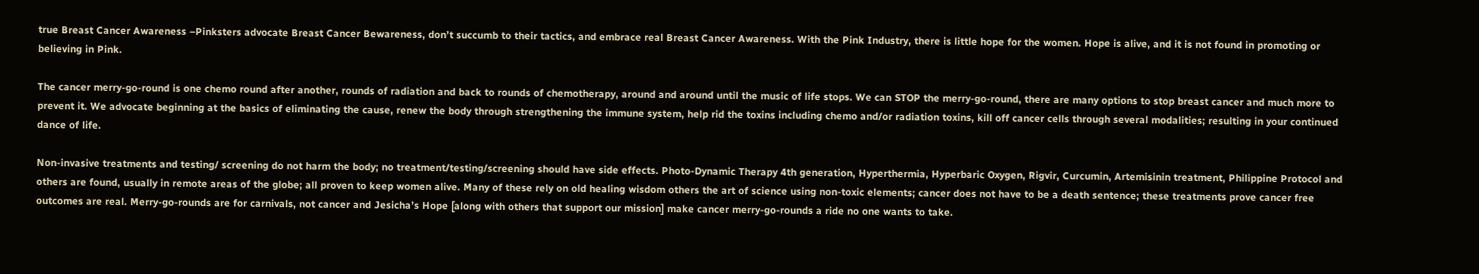true Breast Cancer Awareness –Pinksters advocate Breast Cancer Bewareness, don’t succumb to their tactics, and embrace real Breast Cancer Awareness. With the Pink Industry, there is little hope for the women. Hope is alive, and it is not found in promoting or believing in Pink.

The cancer merry-go-round is one chemo round after another, rounds of radiation and back to rounds of chemotherapy, around and around until the music of life stops. We can STOP the merry-go-round, there are many options to stop breast cancer and much more to prevent it. We advocate beginning at the basics of eliminating the cause, renew the body through strengthening the immune system, help rid the toxins including chemo and/or radiation toxins, kill off cancer cells through several modalities; resulting in your continued dance of life.

Non-invasive treatments and testing/ screening do not harm the body; no treatment/testing/screening should have side effects. Photo-Dynamic Therapy 4th generation, Hyperthermia, Hyperbaric Oxygen, Rigvir, Curcumin, Artemisinin treatment, Philippine Protocol and others are found, usually in remote areas of the globe; all proven to keep women alive. Many of these rely on old healing wisdom others the art of science using non-toxic elements; cancer does not have to be a death sentence; these treatments prove cancer free outcomes are real. Merry-go-rounds are for carnivals, not cancer and Jesicha’s Hope [along with others that support our mission] make cancer merry-go-rounds a ride no one wants to take.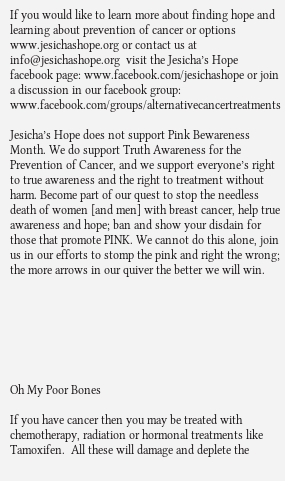If you would like to learn more about finding hope and learning about prevention of cancer or options www.jesichashope.org or contact us at info@jesichashope.org  visit the Jesicha’s Hope facebook page: www.facebook.com/jesichashope or join a discussion in our facebook group: www.facebook.com/groups/alternativecancertreatments

Jesicha’s Hope does not support Pink Bewareness Month. We do support Truth Awareness for the Prevention of Cancer, and we support everyone’s right to true awareness and the right to treatment without harm. Become part of our quest to stop the needless death of women [and men] with breast cancer, help true awareness and hope; ban and show your disdain for those that promote PINK. We cannot do this alone, join us in our efforts to stomp the pink and right the wrong; the more arrows in our quiver the better we will win.







Oh My Poor Bones

If you have cancer then you may be treated with chemotherapy, radiation or hormonal treatments like Tamoxifen.  All these will damage and deplete the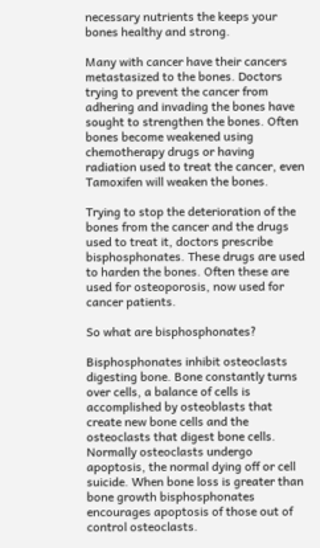necessary nutrients the keeps your bones healthy and strong.

Many with cancer have their cancers metastasized to the bones. Doctors trying to prevent the cancer from adhering and invading the bones have sought to strengthen the bones. Often bones become weakened using chemotherapy drugs or having radiation used to treat the cancer, even Tamoxifen will weaken the bones.

Trying to stop the deterioration of the bones from the cancer and the drugs used to treat it, doctors prescribe bisphosphonates. These drugs are used to harden the bones. Often these are used for osteoporosis, now used for cancer patients.

So what are bisphosphonates?

Bisphosphonates inhibit osteoclasts digesting bone. Bone constantly turns over cells, a balance of cells is accomplished by osteoblasts that create new bone cells and the osteoclasts that digest bone cells. Normally osteoclasts undergo apoptosis, the normal dying off or cell suicide. When bone loss is greater than bone growth bisphosphonates encourages apoptosis of those out of control osteoclasts.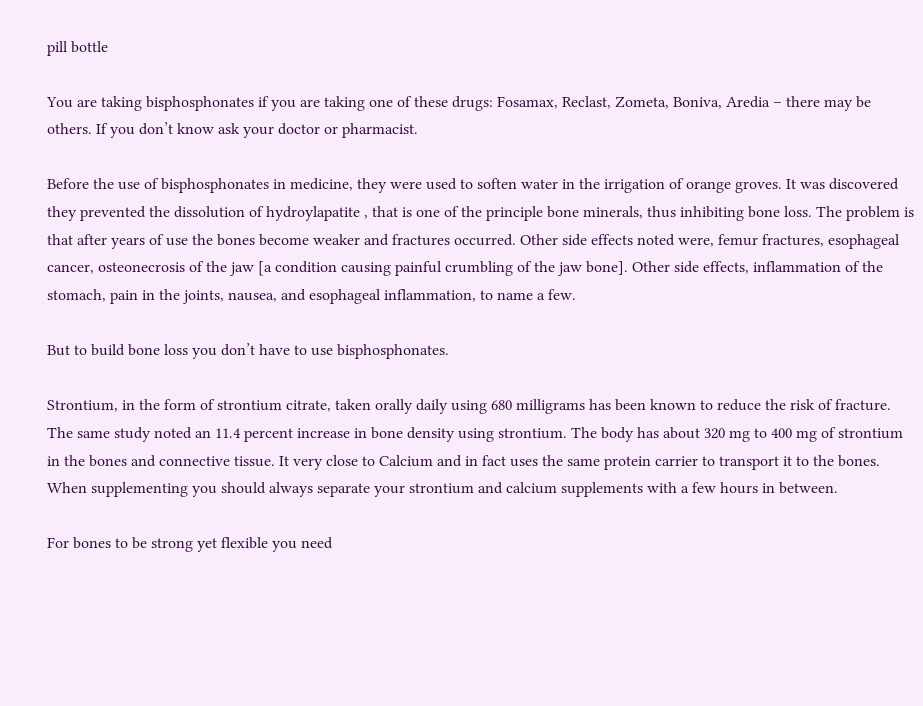pill bottle

You are taking bisphosphonates if you are taking one of these drugs: Fosamax, Reclast, Zometa, Boniva, Aredia – there may be others. If you don’t know ask your doctor or pharmacist.

Before the use of bisphosphonates in medicine, they were used to soften water in the irrigation of orange groves. It was discovered they prevented the dissolution of hydroylapatite , that is one of the principle bone minerals, thus inhibiting bone loss. The problem is that after years of use the bones become weaker and fractures occurred. Other side effects noted were, femur fractures, esophageal cancer, osteonecrosis of the jaw [a condition causing painful crumbling of the jaw bone]. Other side effects, inflammation of the stomach, pain in the joints, nausea, and esophageal inflammation, to name a few.

But to build bone loss you don’t have to use bisphosphonates.

Strontium, in the form of strontium citrate, taken orally daily using 680 milligrams has been known to reduce the risk of fracture. The same study noted an 11.4 percent increase in bone density using strontium. The body has about 320 mg to 400 mg of strontium in the bones and connective tissue. It very close to Calcium and in fact uses the same protein carrier to transport it to the bones. When supplementing you should always separate your strontium and calcium supplements with a few hours in between.

For bones to be strong yet flexible you need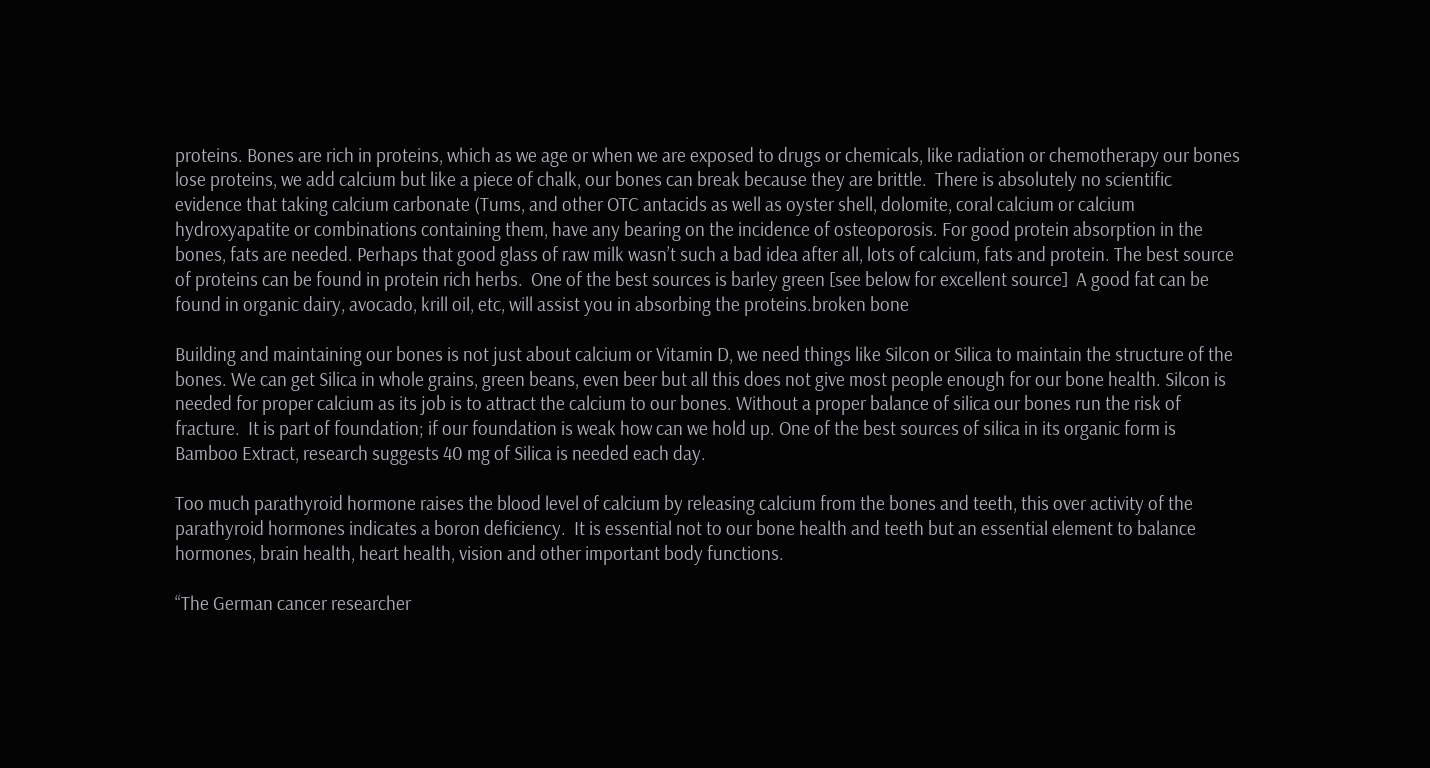proteins. Bones are rich in proteins, which as we age or when we are exposed to drugs or chemicals, like radiation or chemotherapy our bones lose proteins, we add calcium but like a piece of chalk, our bones can break because they are brittle.  There is absolutely no scientific evidence that taking calcium carbonate (Tums, and other OTC antacids as well as oyster shell, dolomite, coral calcium or calcium hydroxyapatite or combinations containing them, have any bearing on the incidence of osteoporosis. For good protein absorption in the bones, fats are needed. Perhaps that good glass of raw milk wasn’t such a bad idea after all, lots of calcium, fats and protein. The best source of proteins can be found in protein rich herbs.  One of the best sources is barley green [see below for excellent source]  A good fat can be found in organic dairy, avocado, krill oil, etc, will assist you in absorbing the proteins.broken bone

Building and maintaining our bones is not just about calcium or Vitamin D, we need things like Silcon or Silica to maintain the structure of the bones. We can get Silica in whole grains, green beans, even beer but all this does not give most people enough for our bone health. Silcon is needed for proper calcium as its job is to attract the calcium to our bones. Without a proper balance of silica our bones run the risk of fracture.  It is part of foundation; if our foundation is weak how can we hold up. One of the best sources of silica in its organic form is Bamboo Extract, research suggests 40 mg of Silica is needed each day.

Too much parathyroid hormone raises the blood level of calcium by releasing calcium from the bones and teeth, this over activity of the parathyroid hormones indicates a boron deficiency.  It is essential not to our bone health and teeth but an essential element to balance hormones, brain health, heart health, vision and other important body functions.

“The German cancer researcher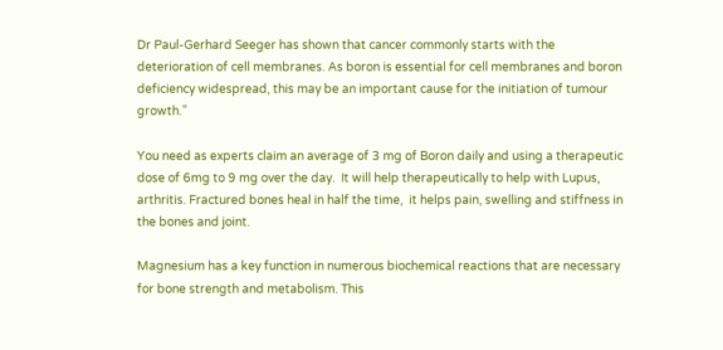Dr Paul-Gerhard Seeger has shown that cancer commonly starts with the deterioration of cell membranes. As boron is essential for cell membranes and boron deficiency widespread, this may be an important cause for the initiation of tumour growth.”

You need as experts claim an average of 3 mg of Boron daily and using a therapeutic dose of 6mg to 9 mg over the day.  It will help therapeutically to help with Lupus, arthritis. Fractured bones heal in half the time,  it helps pain, swelling and stiffness in the bones and joint.

Magnesium has a key function in numerous biochemical reactions that are necessary for bone strength and metabolism. This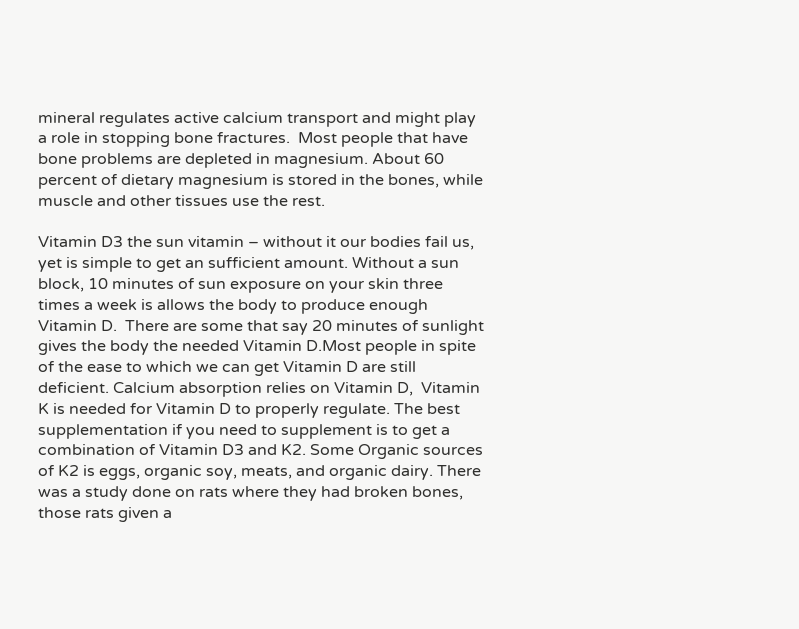mineral regulates active calcium transport and might play a role in stopping bone fractures.  Most people that have bone problems are depleted in magnesium. About 60 percent of dietary magnesium is stored in the bones, while muscle and other tissues use the rest.

Vitamin D3 the sun vitamin – without it our bodies fail us, yet is simple to get an sufficient amount. Without a sun block, 10 minutes of sun exposure on your skin three times a week is allows the body to produce enough Vitamin D.  There are some that say 20 minutes of sunlight gives the body the needed Vitamin D.Most people in spite of the ease to which we can get Vitamin D are still deficient. Calcium absorption relies on Vitamin D,  Vitamin K is needed for Vitamin D to properly regulate. The best supplementation if you need to supplement is to get a combination of Vitamin D3 and K2. Some Organic sources of K2 is eggs, organic soy, meats, and organic dairy. There was a study done on rats where they had broken bones, those rats given a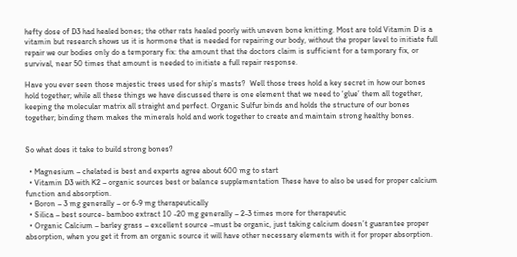hefty dose of D3 had healed bones; the other rats healed poorly with uneven bone knitting. Most are told Vitamin D is a vitamin but research shows us it is hormone that is needed for repairing our body, without the proper level to initiate full repair we our bodies only do a temporary fix: the amount that the doctors claim is sufficient for a temporary fix, or survival, near 50 times that amount is needed to initiate a full repair response.

Have you ever seen those majestic trees used for ship’s masts?  Well those trees hold a key secret in how our bones hold together; while all these things we have discussed there is one element that we need to ‘glue’ them all together, keeping the molecular matrix all straight and perfect. Organic Sulfur binds and holds the structure of our bones together; binding them makes the minerals hold and work together to create and maintain strong healthy bones.


So what does it take to build strong bones?

  • Magnesium – chelated is best and experts agree about 600 mg to start
  • Vitamin D3 with K2 – organic sources best or balance supplementation These have to also be used for proper calcium function and absorption.
  • Boron – 3 mg generally – or 6-9 mg therapeutically
  • Silica – best source- bamboo extract 10 -20 mg generally – 2-3 times more for therapeutic
  • Organic Calcium – barley grass – excellent source –must be organic, just taking calcium doesn’t guarantee proper absorption, when you get it from an organic source it will have other necessary elements with it for proper absorption.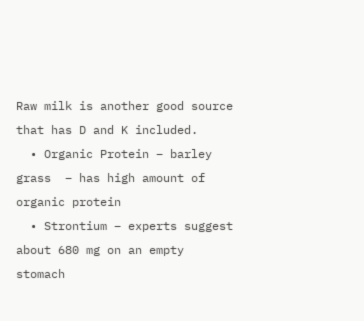Raw milk is another good source that has D and K included.
  • Organic Protein – barley grass  – has high amount of organic protein
  • Strontium – experts suggest about 680 mg on an empty stomach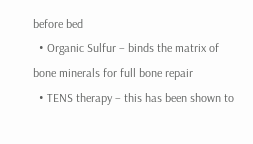before bed
  • Organic Sulfur – binds the matrix of bone minerals for full bone repair
  • TENS therapy – this has been shown to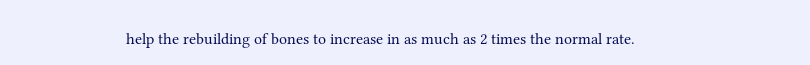help the rebuilding of bones to increase in as much as 2 times the normal rate.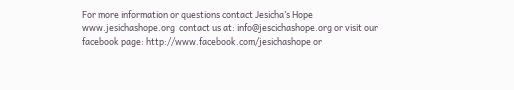For more information or questions contact Jesicha’s Hope  www.jesichashope.org  contact us at: info@jescichashope.org or visit our facebook page: http://www.facebook.com/jesichashope or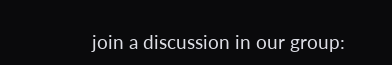join a discussion in our group: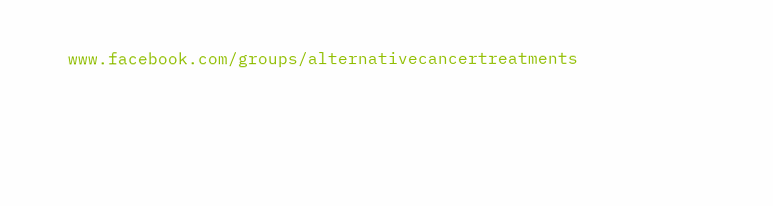www.facebook.com/groups/alternativecancertreatments